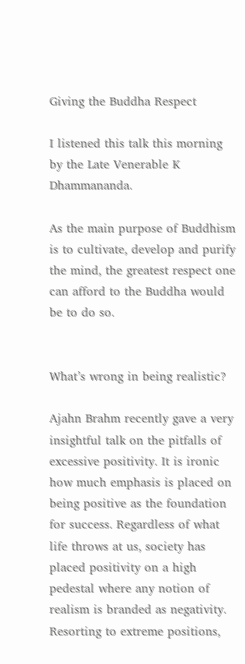Giving the Buddha Respect

I listened this talk this morning by the Late Venerable K Dhammananda.

As the main purpose of Buddhism is to cultivate, develop and purify the mind, the greatest respect one can afford to the Buddha would be to do so.


What’s wrong in being realistic?

Ajahn Brahm recently gave a very insightful talk on the pitfalls of excessive positivity. It is ironic how much emphasis is placed on being positive as the foundation for success. Regardless of what life throws at us, society has placed positivity on a high pedestal where any notion of realism is branded as negativity. Resorting to extreme positions,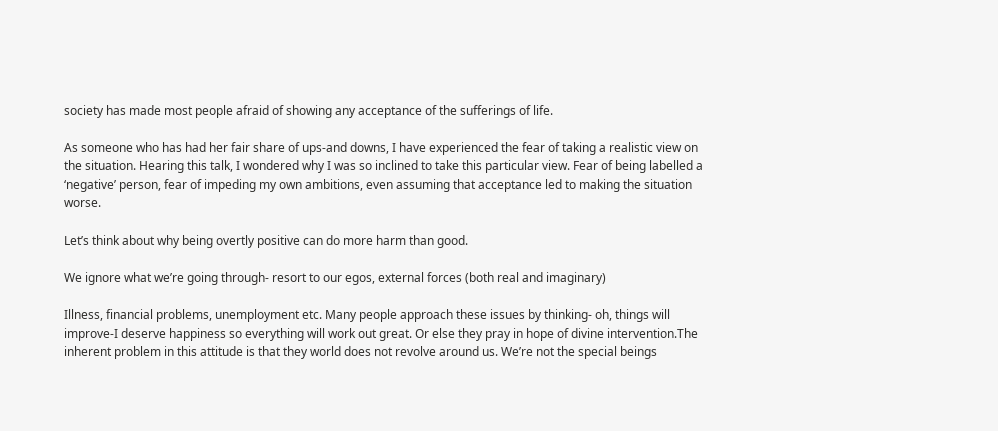society has made most people afraid of showing any acceptance of the sufferings of life.

As someone who has had her fair share of ups-and downs, I have experienced the fear of taking a realistic view on the situation. Hearing this talk, I wondered why I was so inclined to take this particular view. Fear of being labelled a ‘negative’ person, fear of impeding my own ambitions, even assuming that acceptance led to making the situation worse.

Let’s think about why being overtly positive can do more harm than good.

We ignore what we’re going through- resort to our egos, external forces (both real and imaginary)

Illness, financial problems, unemployment etc. Many people approach these issues by thinking- oh, things will improve-I deserve happiness so everything will work out great. Or else they pray in hope of divine intervention.The inherent problem in this attitude is that they world does not revolve around us. We’re not the special beings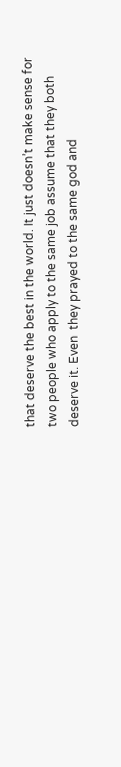that deserve the best in the world. It just doesn’t make sense for two people who apply to the same job assume that they both deserve it. Even  they prayed to the same god and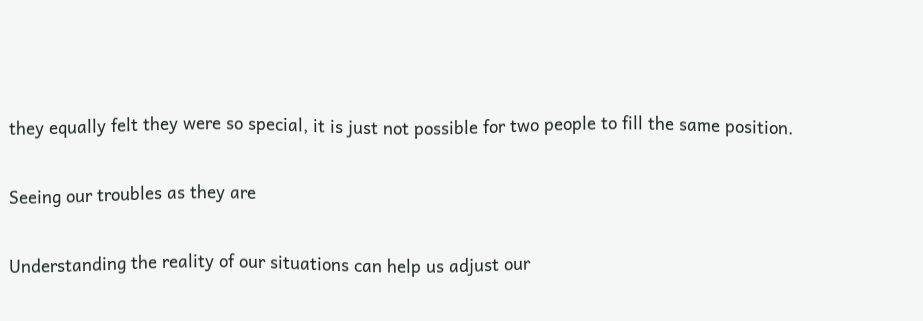they equally felt they were so special, it is just not possible for two people to fill the same position.

Seeing our troubles as they are

Understanding the reality of our situations can help us adjust our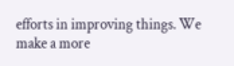efforts in improving things. We make a more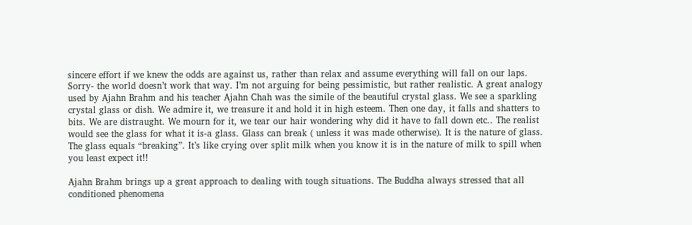sincere effort if we knew the odds are against us, rather than relax and assume everything will fall on our laps. Sorry- the world doesn’t work that way. I’m not arguing for being pessimistic, but rather realistic. A great analogy used by Ajahn Brahm and his teacher Ajahn Chah was the simile of the beautiful crystal glass. We see a sparkling crystal glass or dish. We admire it, we treasure it and hold it in high esteem. Then one day, it falls and shatters to bits. We are distraught. We mourn for it, we tear our hair wondering why did it have to fall down etc.. The realist would see the glass for what it is-a glass. Glass can break ( unless it was made otherwise). It is the nature of glass. The glass equals “breaking”. It’s like crying over split milk when you know it is in the nature of milk to spill when you least expect it!!

Ajahn Brahm brings up a great approach to dealing with tough situations. The Buddha always stressed that all conditioned phenomena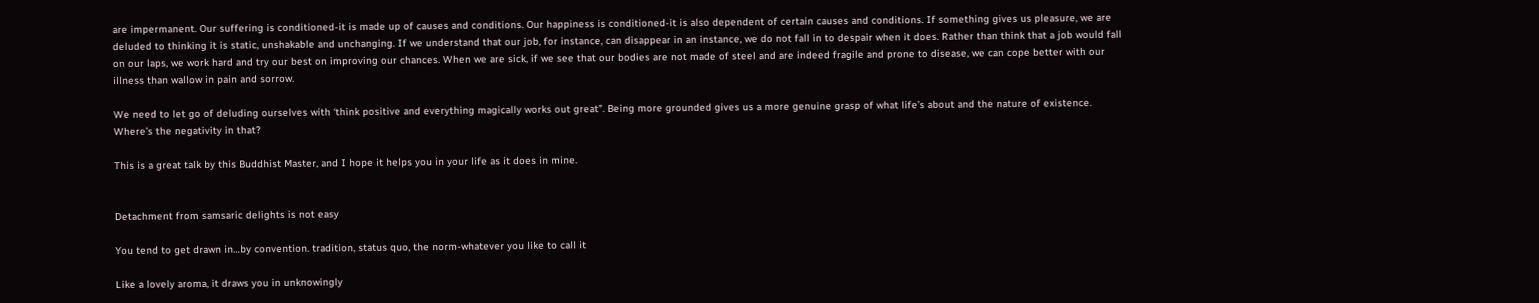are impermanent. Our suffering is conditioned-it is made up of causes and conditions. Our happiness is conditioned-it is also dependent of certain causes and conditions. If something gives us pleasure, we are deluded to thinking it is static, unshakable and unchanging. If we understand that our job, for instance, can disappear in an instance, we do not fall in to despair when it does. Rather than think that a job would fall on our laps, we work hard and try our best on improving our chances. When we are sick, if we see that our bodies are not made of steel and are indeed fragile and prone to disease, we can cope better with our illness than wallow in pain and sorrow.

We need to let go of deluding ourselves with ‘think positive and everything magically works out great”. Being more grounded gives us a more genuine grasp of what life’s about and the nature of existence. Where’s the negativity in that?

This is a great talk by this Buddhist Master, and I hope it helps you in your life as it does in mine.


Detachment from samsaric delights is not easy

You tend to get drawn in…by convention. tradition, status quo, the norm-whatever you like to call it

Like a lovely aroma, it draws you in unknowingly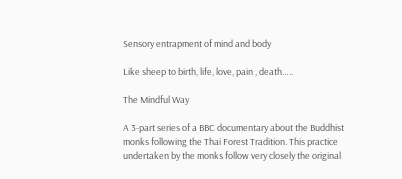Sensory entrapment of mind and body

Like sheep to birth, life, love, pain , death…..

The Mindful Way

A 3-part series of a BBC documentary about the Buddhist monks following the Thai Forest Tradition. This practice undertaken by the monks follow very closely the original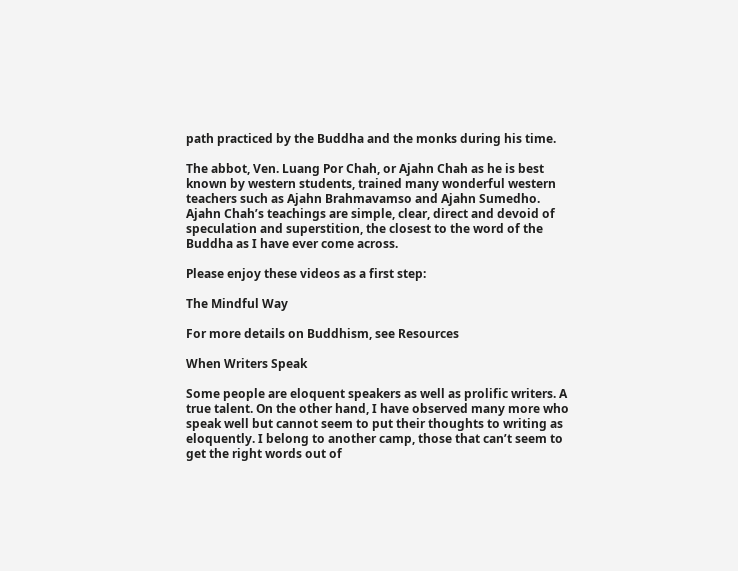path practiced by the Buddha and the monks during his time.

The abbot, Ven. Luang Por Chah, or Ajahn Chah as he is best known by western students, trained many wonderful western teachers such as Ajahn Brahmavamso and Ajahn Sumedho. Ajahn Chah’s teachings are simple, clear, direct and devoid of speculation and superstition, the closest to the word of the Buddha as I have ever come across.

Please enjoy these videos as a first step:

The Mindful Way

For more details on Buddhism, see Resources

When Writers Speak

Some people are eloquent speakers as well as prolific writers. A true talent. On the other hand, I have observed many more who speak well but cannot seem to put their thoughts to writing as eloquently. I belong to another camp, those that can’t seem to get the right words out of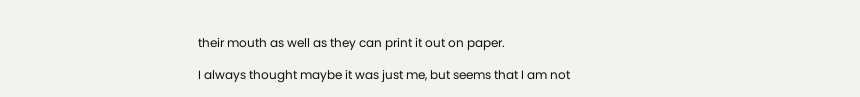their mouth as well as they can print it out on paper.

I always thought maybe it was just me, but seems that I am not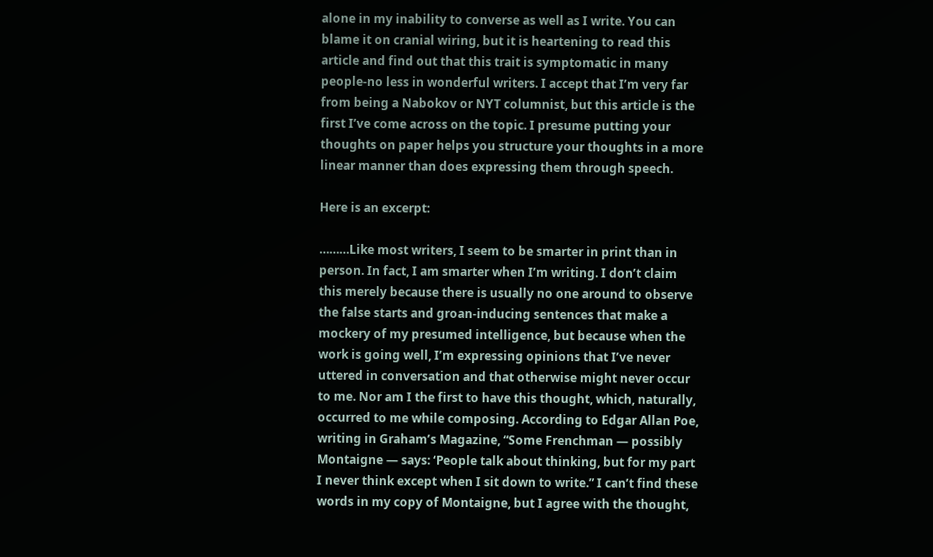alone in my inability to converse as well as I write. You can blame it on cranial wiring, but it is heartening to read this article and find out that this trait is symptomatic in many people-no less in wonderful writers. I accept that I’m very far from being a Nabokov or NYT columnist, but this article is the first I’ve come across on the topic. I presume putting your thoughts on paper helps you structure your thoughts in a more linear manner than does expressing them through speech.

Here is an excerpt:

………Like most writers, I seem to be smarter in print than in person. In fact, I am smarter when I’m writing. I don’t claim this merely because there is usually no one around to observe the false starts and groan-inducing sentences that make a mockery of my presumed intelligence, but because when the work is going well, I’m expressing opinions that I’ve never uttered in conversation and that otherwise might never occur to me. Nor am I the first to have this thought, which, naturally, occurred to me while composing. According to Edgar Allan Poe, writing in Graham’s Magazine, “Some Frenchman — possibly Montaigne — says: ‘People talk about thinking, but for my part I never think except when I sit down to write.” I can’t find these words in my copy of Montaigne, but I agree with the thought,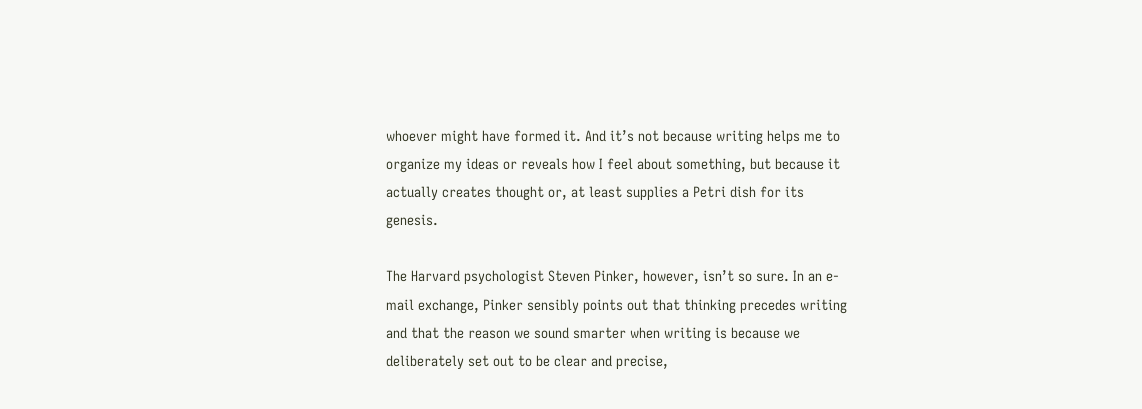whoever might have formed it. And it’s not because writing helps me to organize my ideas or reveals how I feel about something, but because it actually creates thought or, at least supplies a Petri dish for its genesis.

The Harvard psychologist Steven Pinker, however, isn’t so sure. In an e-mail exchange, Pinker sensibly points out that thinking precedes writing and that the reason we sound smarter when writing is because we deliberately set out to be clear and precise,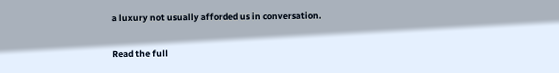a luxury not usually afforded us in conversation.

Read the full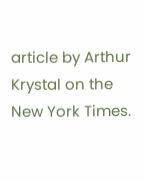article by Arthur Krystal on the New York Times.